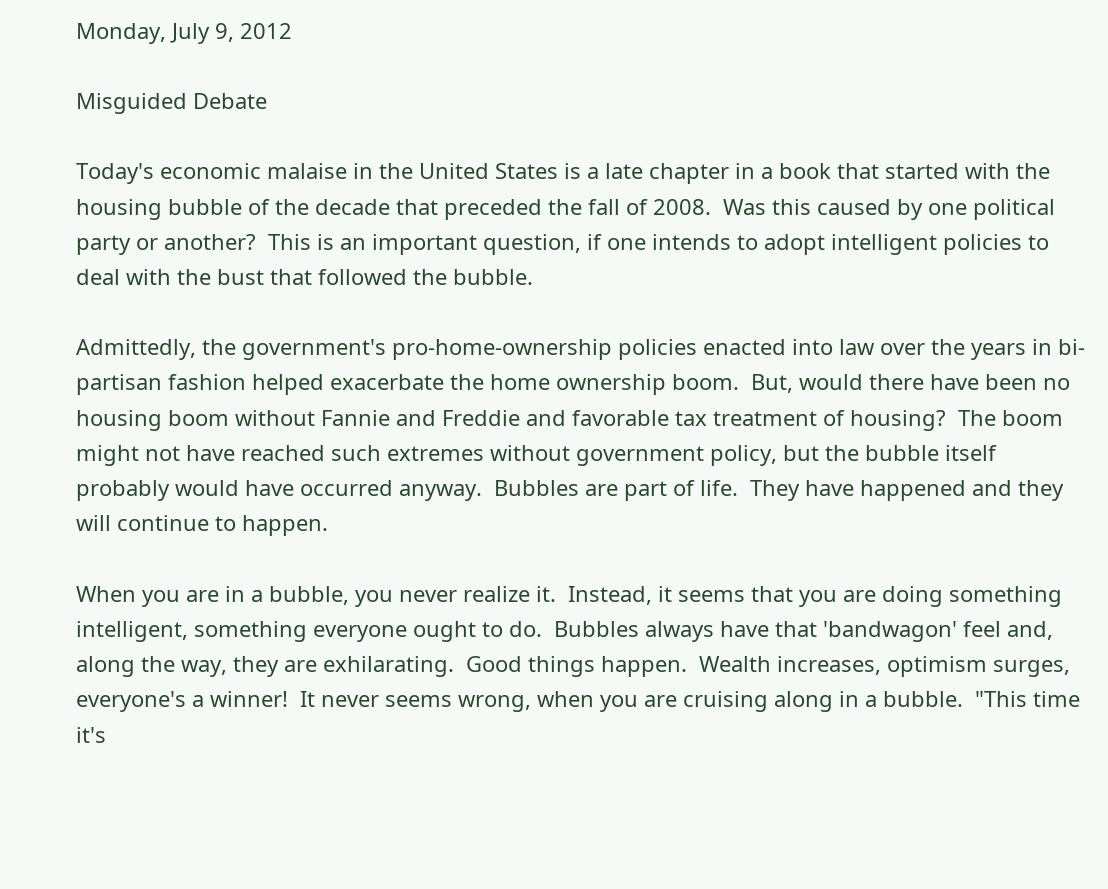Monday, July 9, 2012

Misguided Debate

Today's economic malaise in the United States is a late chapter in a book that started with the housing bubble of the decade that preceded the fall of 2008.  Was this caused by one political party or another?  This is an important question, if one intends to adopt intelligent policies to deal with the bust that followed the bubble.

Admittedly, the government's pro-home-ownership policies enacted into law over the years in bi-partisan fashion helped exacerbate the home ownership boom.  But, would there have been no housing boom without Fannie and Freddie and favorable tax treatment of housing?  The boom might not have reached such extremes without government policy, but the bubble itself probably would have occurred anyway.  Bubbles are part of life.  They have happened and they will continue to happen.

When you are in a bubble, you never realize it.  Instead, it seems that you are doing something intelligent, something everyone ought to do.  Bubbles always have that 'bandwagon' feel and, along the way, they are exhilarating.  Good things happen.  Wealth increases, optimism surges, everyone's a winner!  It never seems wrong, when you are cruising along in a bubble.  "This time it's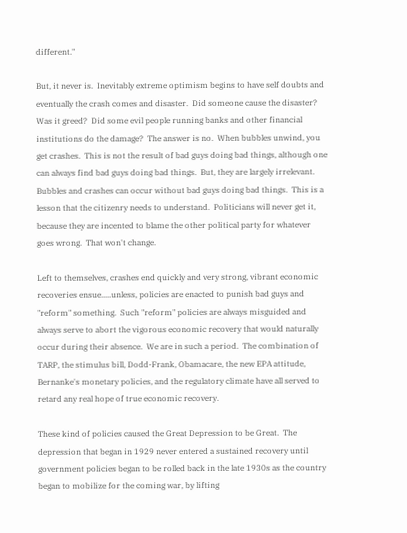different."

But, it never is.  Inevitably extreme optimism begins to have self doubts and eventually the crash comes and disaster.  Did someone cause the disaster?  Was it greed?  Did some evil people running banks and other financial institutions do the damage?  The answer is no.  When bubbles unwind, you get crashes.  This is not the result of bad guys doing bad things, although one can always find bad guys doing bad things.  But, they are largely irrelevant.  Bubbles and crashes can occur without bad guys doing bad things.  This is a lesson that the citizenry needs to understand.  Politicians will never get it, because they are incented to blame the other political party for whatever goes wrong.  That won't change.

Left to themselves, crashes end quickly and very strong, vibrant economic recoveries ensue.....unless, policies are enacted to punish bad guys and "reform" something.  Such "reform" policies are always misguided and always serve to abort the vigorous economic recovery that would naturally occur during their absence.  We are in such a period.  The combination of TARP, the stimulus bill, Dodd-Frank, Obamacare, the new EPA attitude, Bernanke's monetary policies, and the regulatory climate have all served to retard any real hope of true economic recovery.

These kind of policies caused the Great Depression to be Great.  The depression that began in 1929 never entered a sustained recovery until government policies began to be rolled back in the late 1930s as the country began to mobilize for the coming war, by lifting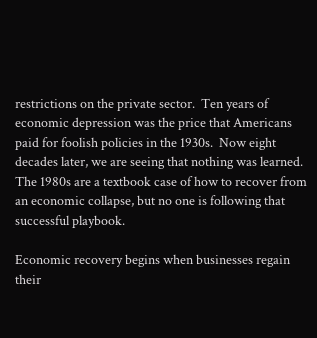restrictions on the private sector.  Ten years of economic depression was the price that Americans paid for foolish policies in the 1930s.  Now eight decades later, we are seeing that nothing was learned.  The 1980s are a textbook case of how to recover from an economic collapse, but no one is following that successful playbook.

Economic recovery begins when businesses regain their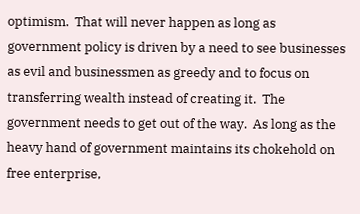optimism.  That will never happen as long as government policy is driven by a need to see businesses as evil and businessmen as greedy and to focus on transferring wealth instead of creating it.  The government needs to get out of the way.  As long as the heavy hand of government maintains its chokehold on free enterprise,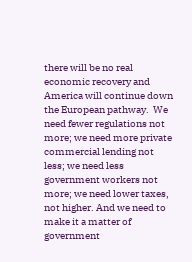there will be no real economic recovery and America will continue down the European pathway.  We need fewer regulations not more; we need more private commercial lending not less; we need less government workers not more; we need lower taxes, not higher. And we need to make it a matter of government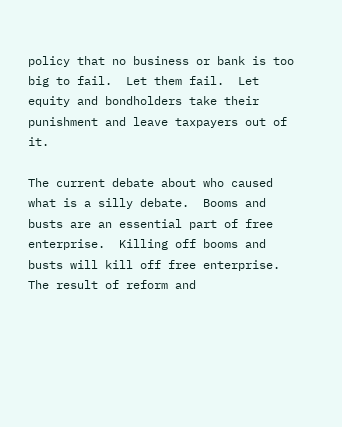policy that no business or bank is too big to fail.  Let them fail.  Let equity and bondholders take their punishment and leave taxpayers out of it.

The current debate about who caused what is a silly debate.  Booms and busts are an essential part of free enterprise.  Killing off booms and busts will kill off free enterprise.  The result of reform and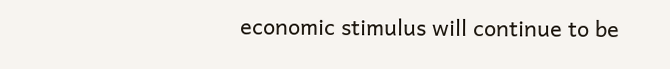economic stimulus will continue to be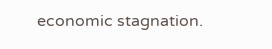economic stagnation.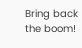Bring back the boom!